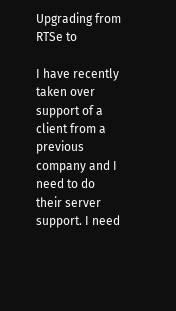Upgrading from RTSe to

I have recently taken over support of a client from a previous company and I need to do their server support. I need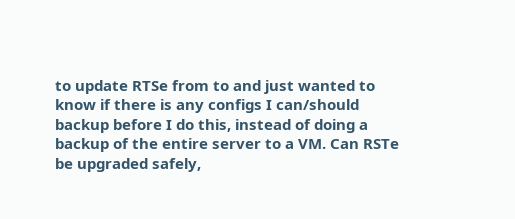to update RTSe from to and just wanted to know if there is any configs I can/should backup before I do this, instead of doing a backup of the entire server to a VM. Can RSTe be upgraded safely,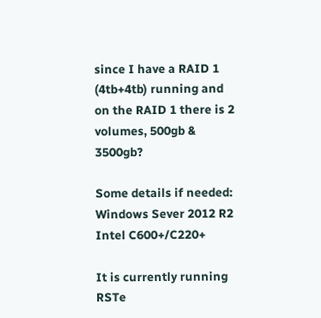since I have a RAID 1 (4tb+4tb) running and on the RAID 1 there is 2 volumes, 500gb & 3500gb?

Some details if needed:
Windows Sever 2012 R2
Intel C600+/C220+

It is currently running RSTe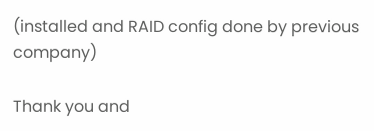(installed and RAID config done by previous company)

Thank you and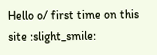Hello o/ first time on this site :slight_smile: